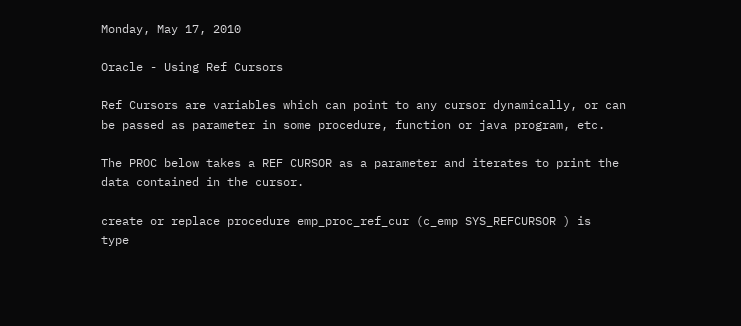Monday, May 17, 2010

Oracle - Using Ref Cursors

Ref Cursors are variables which can point to any cursor dynamically, or can be passed as parameter in some procedure, function or java program, etc.

The PROC below takes a REF CURSOR as a parameter and iterates to print the data contained in the cursor.

create or replace procedure emp_proc_ref_cur (c_emp SYS_REFCURSOR ) is
type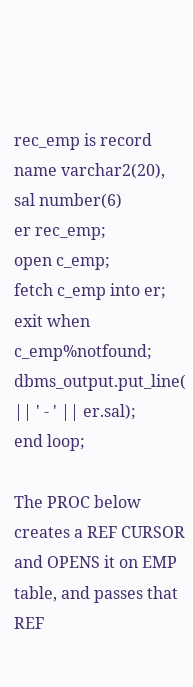rec_emp is record
name varchar2(20),
sal number(6)
er rec_emp;
open c_emp;
fetch c_emp into er;
exit when c_emp%notfound;
dbms_output.put_line( || ' - ' || er.sal);
end loop;

The PROC below creates a REF CURSOR and OPENS it on EMP table, and passes that REF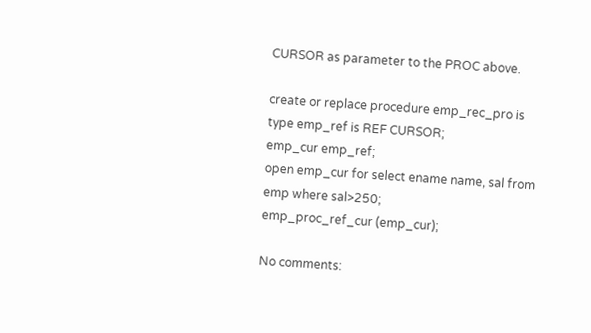CURSOR as parameter to the PROC above.

create or replace procedure emp_rec_pro is
type emp_ref is REF CURSOR;
emp_cur emp_ref;
open emp_cur for select ename name, sal from emp where sal>250;
emp_proc_ref_cur (emp_cur);

No comments: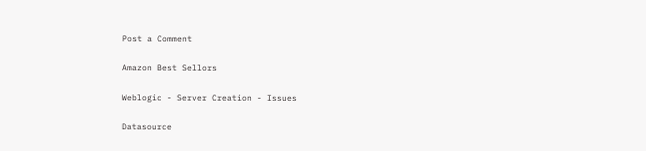Post a Comment

Amazon Best Sellors

Weblogic - Server Creation - Issues

Datasource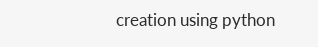creation using python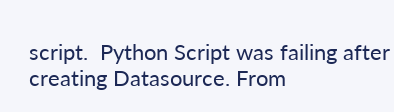script.  Python Script was failing after creating Datasource. From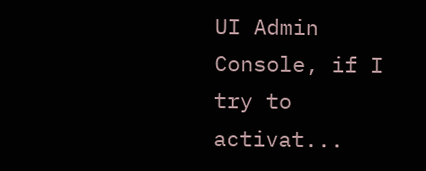UI Admin Console, if I try to activat...